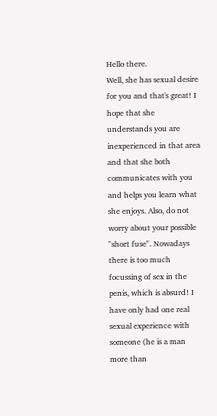Hello there.
Well, she has sexual desire for you and that's great! I hope that she understands you are inexperienced in that area and that she both communicates with you and helps you learn what she enjoys. Also, do not worry about your possible "short fuse". Nowadays there is too much focussing of sex in the penis, which is absurd! I have only had one real sexual experience with someone (he is a man more than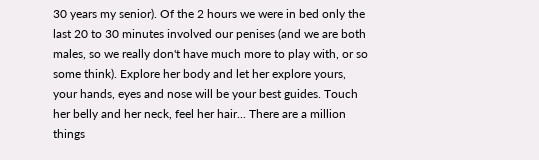30 years my senior). Of the 2 hours we were in bed only the last 20 to 30 minutes involved our penises (and we are both males, so we really don't have much more to play with, or so some think). Explore her body and let her explore yours, your hands, eyes and nose will be your best guides. Touch her belly and her neck, feel her hair... There are a million things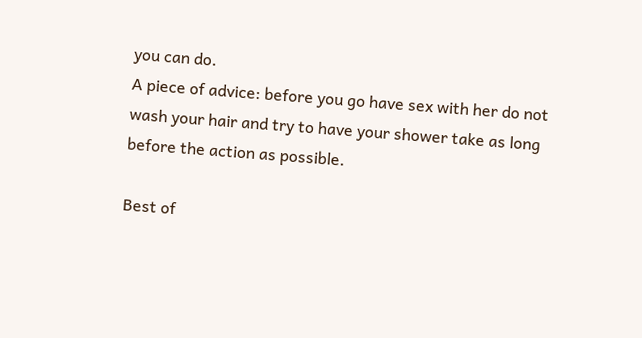you can do.
A piece of advice: before you go have sex with her do not wash your hair and try to have your shower take as long before the action as possible.

Best of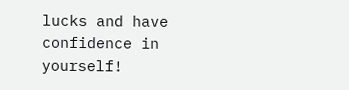lucks and have confidence in yourself!